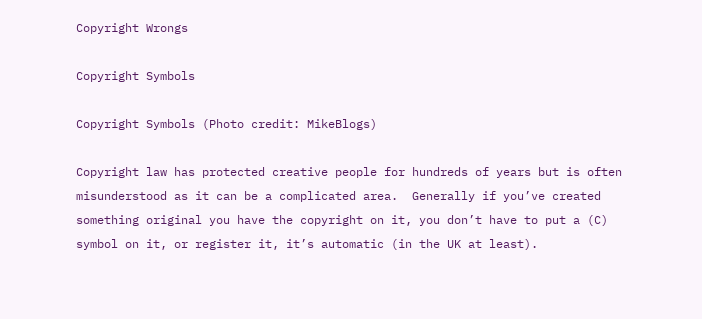Copyright Wrongs

Copyright Symbols

Copyright Symbols (Photo credit: MikeBlogs)

Copyright law has protected creative people for hundreds of years but is often misunderstood as it can be a complicated area.  Generally if you’ve created something original you have the copyright on it, you don’t have to put a (C) symbol on it, or register it, it’s automatic (in the UK at least).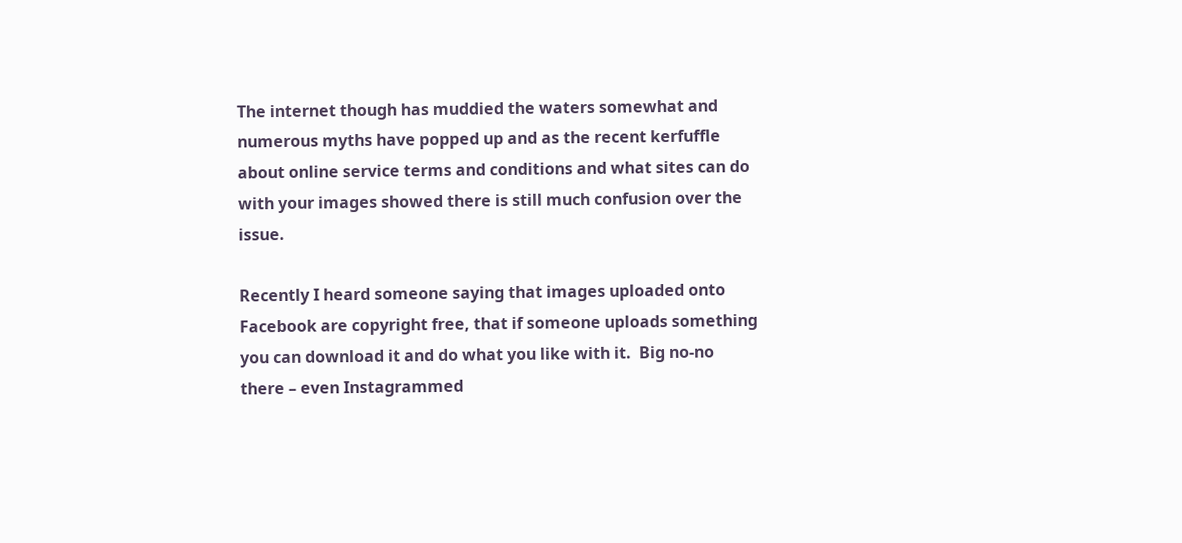The internet though has muddied the waters somewhat and numerous myths have popped up and as the recent kerfuffle about online service terms and conditions and what sites can do with your images showed there is still much confusion over the issue.

Recently I heard someone saying that images uploaded onto Facebook are copyright free, that if someone uploads something you can download it and do what you like with it.  Big no-no there – even Instagrammed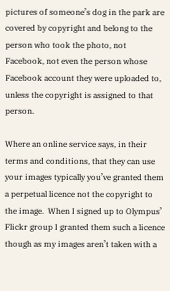pictures of someone’s dog in the park are covered by copyright and belong to the person who took the photo, not Facebook, not even the person whose Facebook account they were uploaded to, unless the copyright is assigned to that person.

Where an online service says, in their terms and conditions, that they can use your images typically you’ve granted them a perpetual licence not the copyright to the image.  When I signed up to Olympus’ Flickr group I granted them such a licence though as my images aren’t taken with a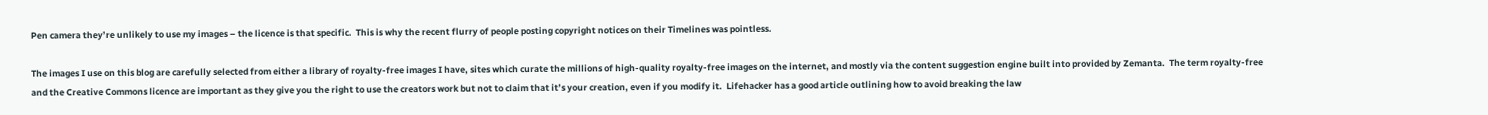Pen camera they’re unlikely to use my images – the licence is that specific.  This is why the recent flurry of people posting copyright notices on their Timelines was pointless.

The images I use on this blog are carefully selected from either a library of royalty-free images I have, sites which curate the millions of high-quality royalty-free images on the internet, and mostly via the content suggestion engine built into provided by Zemanta.  The term royalty-free and the Creative Commons licence are important as they give you the right to use the creators work but not to claim that it’s your creation, even if you modify it.  Lifehacker has a good article outlining how to avoid breaking the law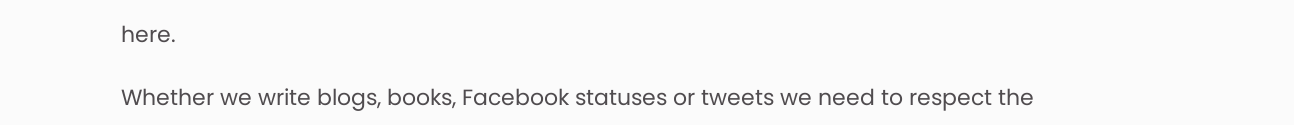here.

Whether we write blogs, books, Facebook statuses or tweets we need to respect the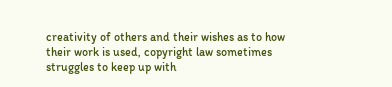creativity of others and their wishes as to how their work is used, copyright law sometimes struggles to keep up with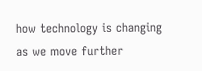how technology is changing as we move further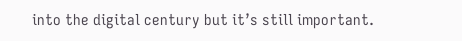into the digital century but it’s still important.